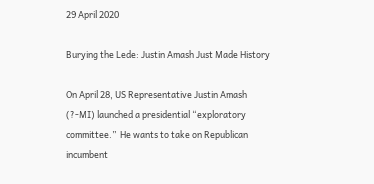29 April 2020

Burying the Lede: Justin Amash Just Made History

On April 28, US Representative Justin Amash (?-MI) launched a presidential “exploratory committee.”  He wants to take on Republican incumbent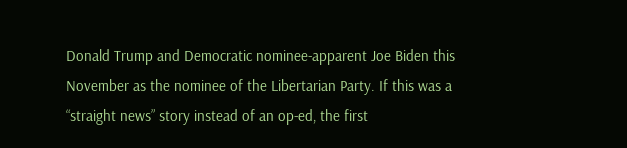Donald Trump and Democratic nominee-apparent Joe Biden this November as the nominee of the Libertarian Party. If this was a “straight news” story instead of an op-ed, the first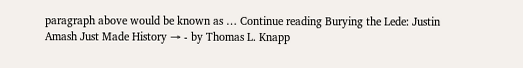paragraph above would be known as … Continue reading Burying the Lede: Justin Amash Just Made History → - by Thomas L. Knapp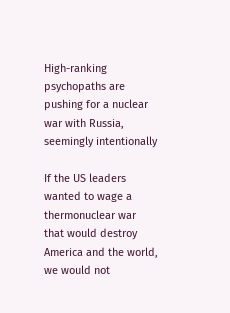High-ranking psychopaths are pushing for a nuclear war with Russia, seemingly intentionally

If the US leaders wanted to wage a thermonuclear war that would destroy America and the world, we would not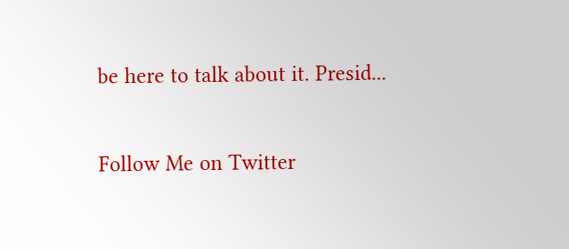be here to talk about it. Presid...

Follow Me on Twitter